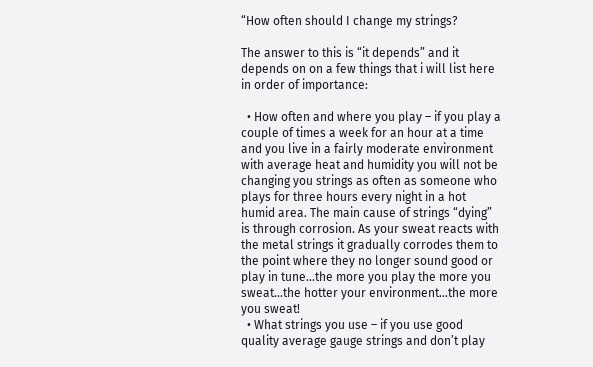“How often should I change my strings?

The answer to this is “it depends” and it depends on on a few things that i will list here in order of importance:

  • How often and where you play – if you play a couple of times a week for an hour at a time and you live in a fairly moderate environment with average heat and humidity you will not be changing you strings as often as someone who plays for three hours every night in a hot humid area. The main cause of strings “dying” is through corrosion. As your sweat reacts with the metal strings it gradually corrodes them to the point where they no longer sound good or play in tune…the more you play the more you sweat…the hotter your environment…the more you sweat!
  • What strings you use – if you use good quality average gauge strings and don’t play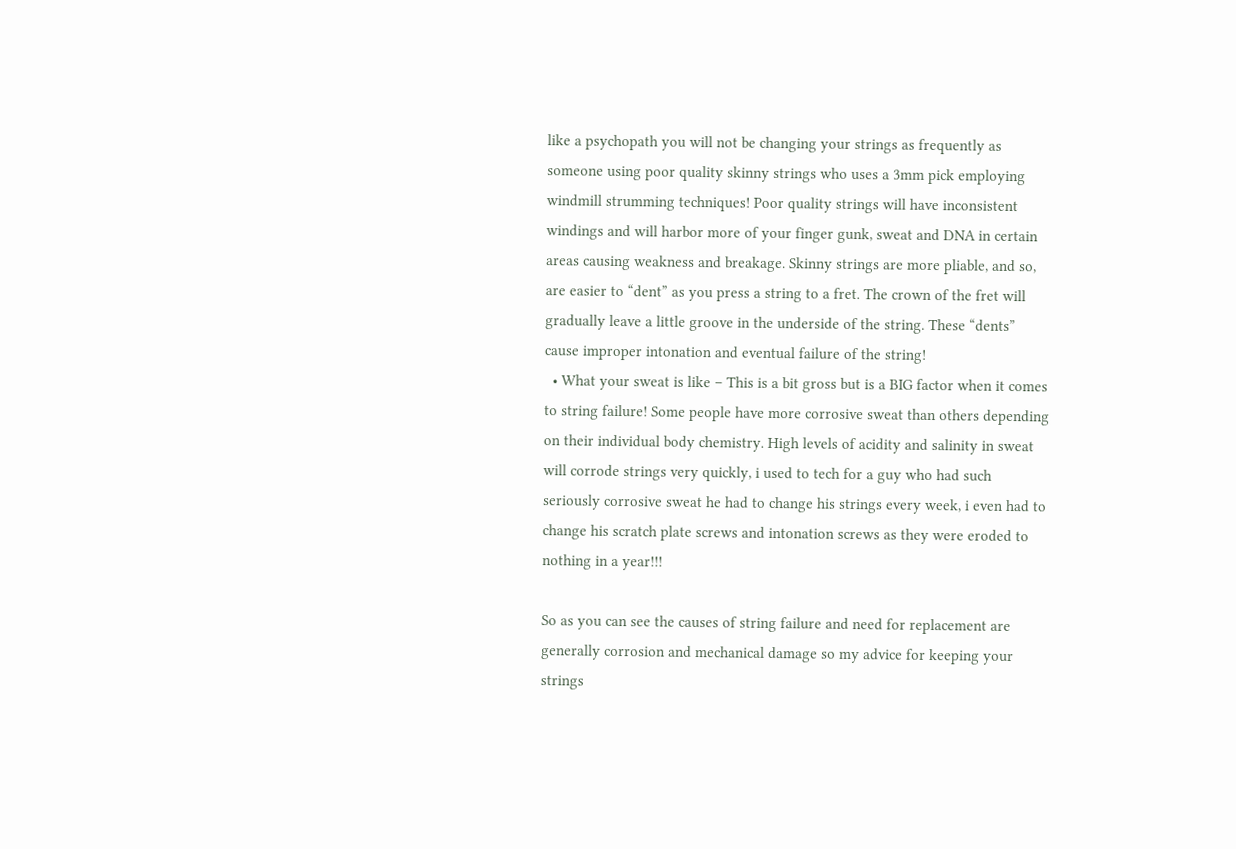like a psychopath you will not be changing your strings as frequently as someone using poor quality skinny strings who uses a 3mm pick employing windmill strumming techniques! Poor quality strings will have inconsistent windings and will harbor more of your finger gunk, sweat and DNA in certain areas causing weakness and breakage. Skinny strings are more pliable, and so, are easier to “dent” as you press a string to a fret. The crown of the fret will gradually leave a little groove in the underside of the string. These “dents” cause improper intonation and eventual failure of the string!
  • What your sweat is like – This is a bit gross but is a BIG factor when it comes to string failure! Some people have more corrosive sweat than others depending on their individual body chemistry. High levels of acidity and salinity in sweat will corrode strings very quickly, i used to tech for a guy who had such seriously corrosive sweat he had to change his strings every week, i even had to change his scratch plate screws and intonation screws as they were eroded to nothing in a year!!!

So as you can see the causes of string failure and need for replacement are generally corrosion and mechanical damage so my advice for keeping your strings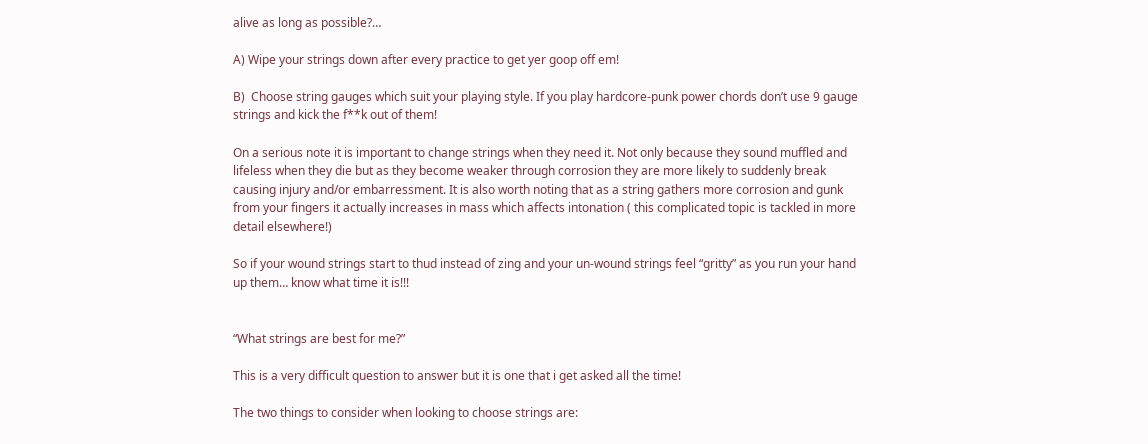alive as long as possible?…

A) Wipe your strings down after every practice to get yer goop off em!

B)  Choose string gauges which suit your playing style. If you play hardcore-punk power chords don’t use 9 gauge strings and kick the f**k out of them!

On a serious note it is important to change strings when they need it. Not only because they sound muffled and lifeless when they die but as they become weaker through corrosion they are more likely to suddenly break causing injury and/or embarressment. It is also worth noting that as a string gathers more corrosion and gunk from your fingers it actually increases in mass which affects intonation ( this complicated topic is tackled in more detail elsewhere!)

So if your wound strings start to thud instead of zing and your un-wound strings feel “gritty” as you run your hand up them… know what time it is!!!


“What strings are best for me?”

This is a very difficult question to answer but it is one that i get asked all the time!

The two things to consider when looking to choose strings are: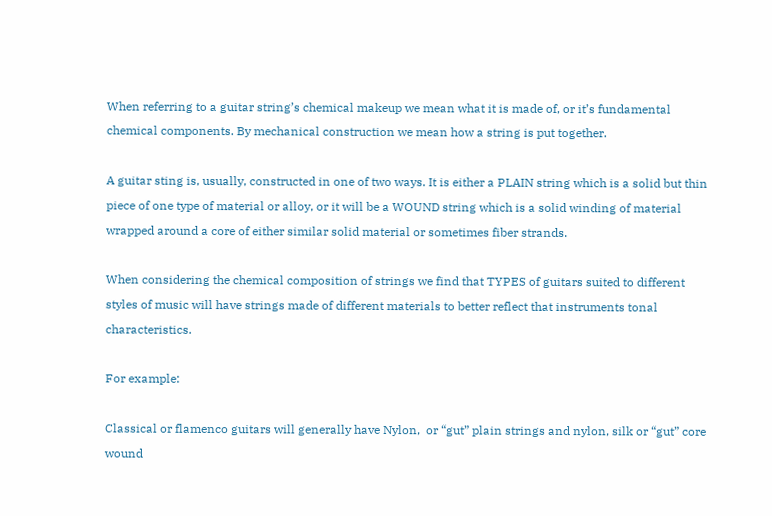When referring to a guitar string’s chemical makeup we mean what it is made of, or it’s fundamental chemical components. By mechanical construction we mean how a string is put together.

A guitar sting is, usually, constructed in one of two ways. It is either a PLAIN string which is a solid but thin piece of one type of material or alloy, or it will be a WOUND string which is a solid winding of material wrapped around a core of either similar solid material or sometimes fiber strands.

When considering the chemical composition of strings we find that TYPES of guitars suited to different styles of music will have strings made of different materials to better reflect that instruments tonal characteristics.

For example:

Classical or flamenco guitars will generally have Nylon,  or “gut” plain strings and nylon, silk or “gut” core wound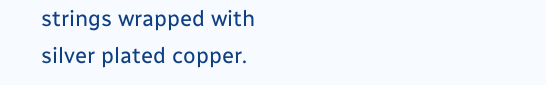strings wrapped with silver plated copper.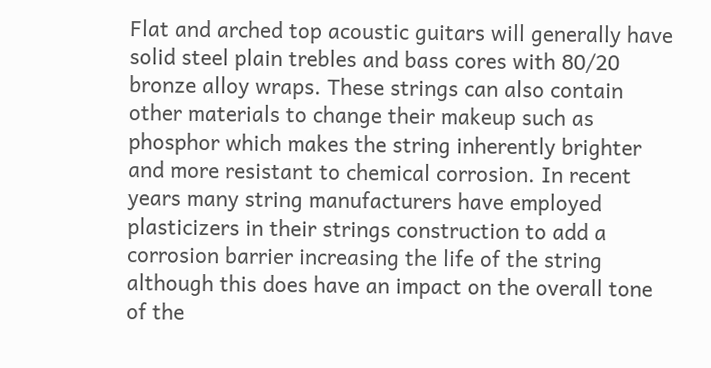Flat and arched top acoustic guitars will generally have solid steel plain trebles and bass cores with 80/20 bronze alloy wraps. These strings can also contain other materials to change their makeup such as phosphor which makes the string inherently brighter and more resistant to chemical corrosion. In recent years many string manufacturers have employed plasticizers in their strings construction to add a corrosion barrier increasing the life of the string although this does have an impact on the overall tone of the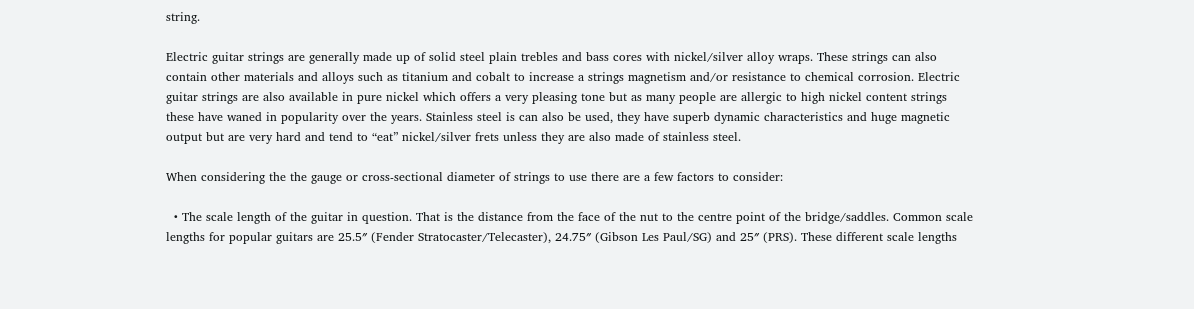string.

Electric guitar strings are generally made up of solid steel plain trebles and bass cores with nickel/silver alloy wraps. These strings can also contain other materials and alloys such as titanium and cobalt to increase a strings magnetism and/or resistance to chemical corrosion. Electric guitar strings are also available in pure nickel which offers a very pleasing tone but as many people are allergic to high nickel content strings these have waned in popularity over the years. Stainless steel is can also be used, they have superb dynamic characteristics and huge magnetic output but are very hard and tend to “eat” nickel/silver frets unless they are also made of stainless steel.

When considering the the gauge or cross-sectional diameter of strings to use there are a few factors to consider:

  • The scale length of the guitar in question. That is the distance from the face of the nut to the centre point of the bridge/saddles. Common scale lengths for popular guitars are 25.5″ (Fender Stratocaster/Telecaster), 24.75″ (Gibson Les Paul/SG) and 25″ (PRS). These different scale lengths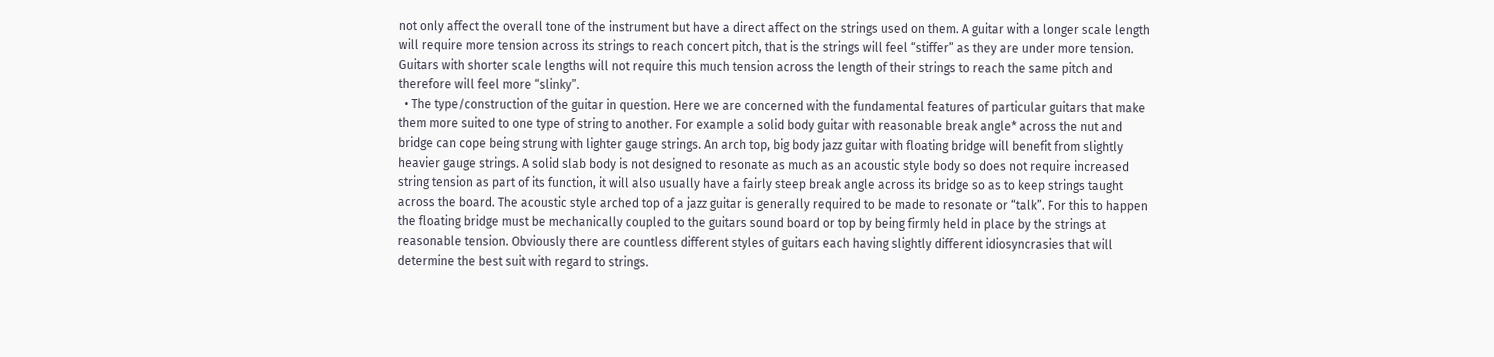not only affect the overall tone of the instrument but have a direct affect on the strings used on them. A guitar with a longer scale length will require more tension across its strings to reach concert pitch, that is the strings will feel “stiffer” as they are under more tension. Guitars with shorter scale lengths will not require this much tension across the length of their strings to reach the same pitch and therefore will feel more “slinky”.
  • The type/construction of the guitar in question. Here we are concerned with the fundamental features of particular guitars that make them more suited to one type of string to another. For example a solid body guitar with reasonable break angle* across the nut and bridge can cope being strung with lighter gauge strings. An arch top, big body jazz guitar with floating bridge will benefit from slightly heavier gauge strings. A solid slab body is not designed to resonate as much as an acoustic style body so does not require increased string tension as part of its function, it will also usually have a fairly steep break angle across its bridge so as to keep strings taught across the board. The acoustic style arched top of a jazz guitar is generally required to be made to resonate or “talk”. For this to happen the floating bridge must be mechanically coupled to the guitars sound board or top by being firmly held in place by the strings at reasonable tension. Obviously there are countless different styles of guitars each having slightly different idiosyncrasies that will determine the best suit with regard to strings.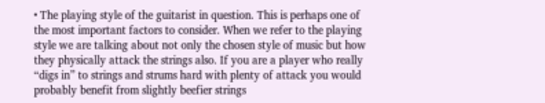• The playing style of the guitarist in question. This is perhaps one of the most important factors to consider. When we refer to the playing style we are talking about not only the chosen style of music but how they physically attack the strings also. If you are a player who really “digs in” to strings and strums hard with plenty of attack you would probably benefit from slightly beefier strings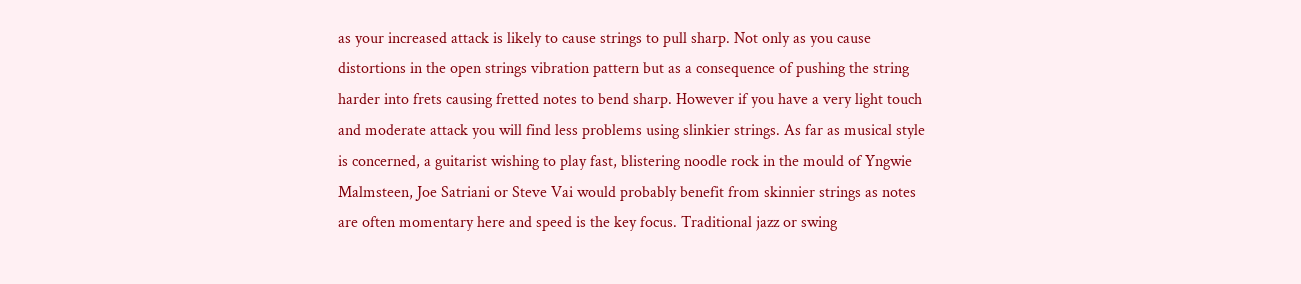as your increased attack is likely to cause strings to pull sharp. Not only as you cause distortions in the open strings vibration pattern but as a consequence of pushing the string harder into frets causing fretted notes to bend sharp. However if you have a very light touch and moderate attack you will find less problems using slinkier strings. As far as musical style is concerned, a guitarist wishing to play fast, blistering noodle rock in the mould of Yngwie Malmsteen, Joe Satriani or Steve Vai would probably benefit from skinnier strings as notes are often momentary here and speed is the key focus. Traditional jazz or swing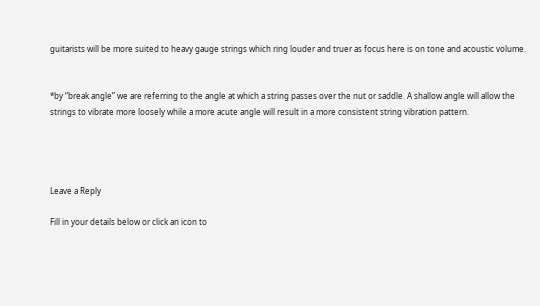guitarists will be more suited to heavy gauge strings which ring louder and truer as focus here is on tone and acoustic volume.


*by “break angle” we are referring to the angle at which a string passes over the nut or saddle. A shallow angle will allow the strings to vibrate more loosely while a more acute angle will result in a more consistent string vibration pattern.




Leave a Reply

Fill in your details below or click an icon to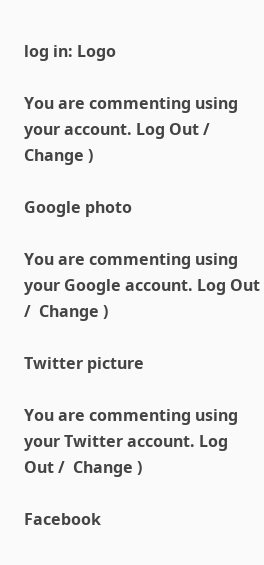log in: Logo

You are commenting using your account. Log Out /  Change )

Google photo

You are commenting using your Google account. Log Out /  Change )

Twitter picture

You are commenting using your Twitter account. Log Out /  Change )

Facebook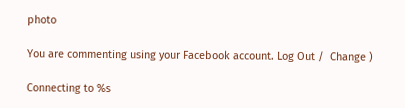photo

You are commenting using your Facebook account. Log Out /  Change )

Connecting to %s